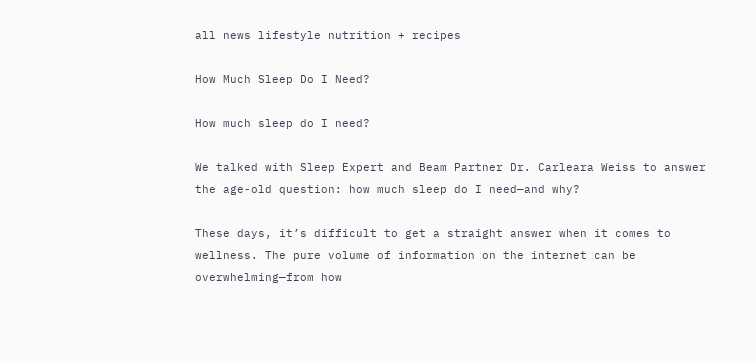all news lifestyle nutrition + recipes

How Much Sleep Do I Need?

How much sleep do I need?

We talked with Sleep Expert and Beam Partner Dr. Carleara Weiss to answer the age-old question: how much sleep do I need—and why?

These days, it’s difficult to get a straight answer when it comes to wellness. The pure volume of information on the internet can be overwhelming—from how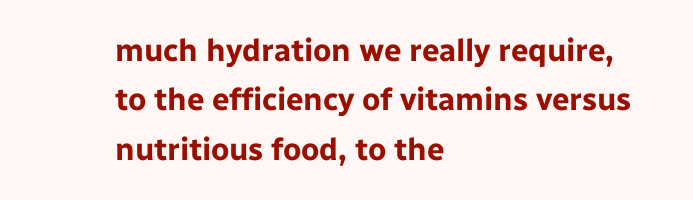much hydration we really require, to the efficiency of vitamins versus nutritious food, to the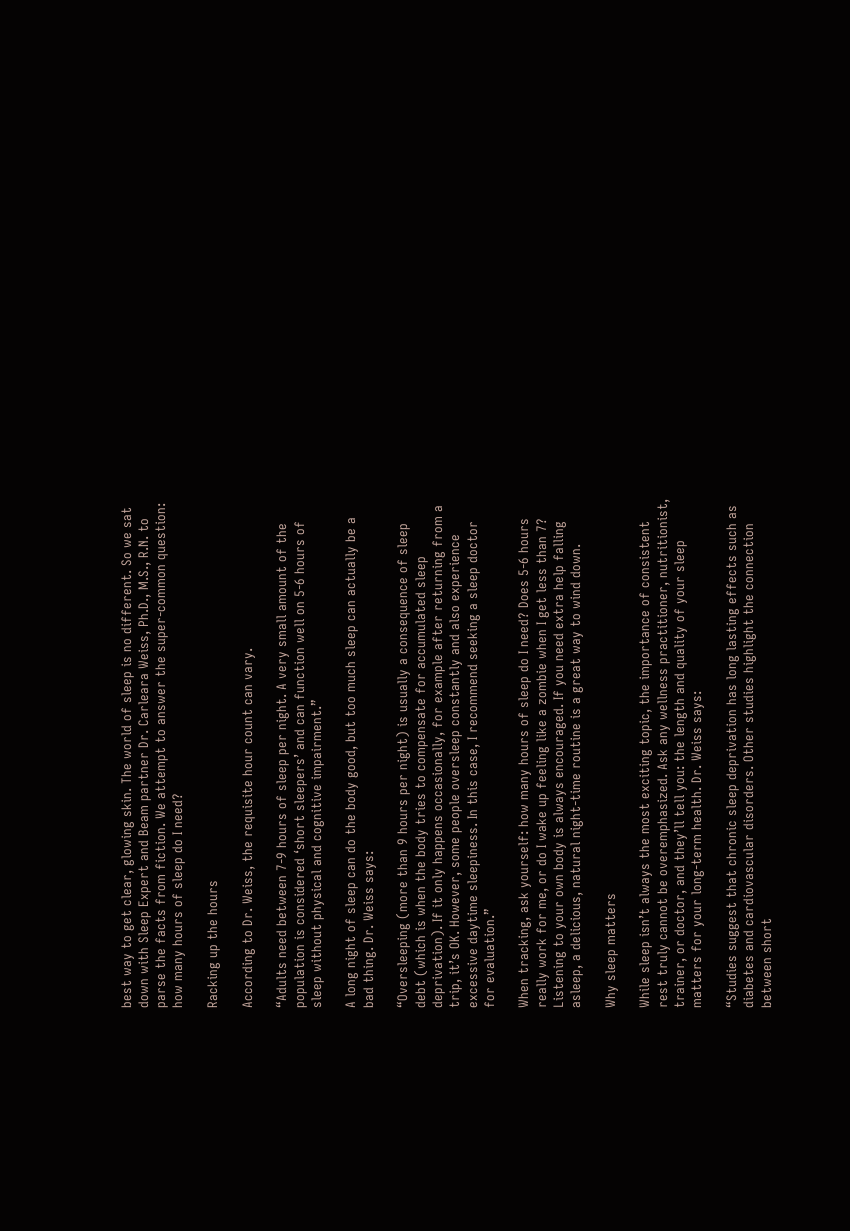best way to get clear, glowing skin. The world of sleep is no different. So we sat down with Sleep Expert and Beam partner Dr. Carleara Weiss, Ph.D., M.S., R.N. to parse the facts from fiction. We attempt to answer the super-common question: how many hours of sleep do I need?

Racking up the hours

According to Dr. Weiss, the requisite hour count can vary.

“Adults need between 7-9 hours of sleep per night. A very small amount of the population is considered ‘short sleepers’ and can function well on 5-6 hours of sleep without physical and cognitive impairment.”

A long night of sleep can do the body good, but too much sleep can actually be a bad thing. Dr. Weiss says:

“Oversleeping (more than 9 hours per night) is usually a consequence of sleep debt (which is when the body tries to compensate for accumulated sleep deprivation). If it only happens occasionally, for example after returning from a trip, it’s OK. However, some people oversleep constantly and also experience excessive daytime sleepiness. In this case, I recommend seeking a sleep doctor for evaluation.”

When tracking, ask yourself: how many hours of sleep do I need? Does 5-6 hours really work for me, or do I wake up feeling like a zombie when I get less than 7? Listening to your own body is always encouraged. If you need extra help falling asleep, a delicious, natural night-time routine is a great way to wind down.

Why sleep matters

While sleep isn’t always the most exciting topic, the importance of consistent rest truly cannot be overemphasized. Ask any wellness practitioner, nutritionist, trainer, or doctor, and they’ll tell you: the length and quality of your sleep matters for your long-term health. Dr. Weiss says:

“Studies suggest that chronic sleep deprivation has long lasting effects such as diabetes and cardiovascular disorders. Other studies highlight the connection between short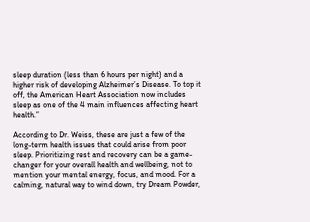sleep duration (less than 6 hours per night) and a higher risk of developing Alzheimer’s Disease. To top it off, the American Heart Association now includes sleep as one of the 4 main influences affecting heart health.”

According to Dr. Weiss, these are just a few of the long-term health issues that could arise from poor sleep. Prioritizing rest and recovery can be a game-changer for your overall health and wellbeing, not to mention your mental energy, focus, and mood. For a calming, natural way to wind down, try Dream Powder,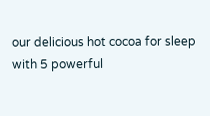our delicious hot cocoa for sleep with 5 powerful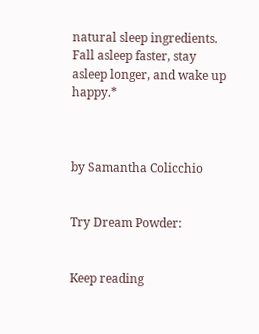natural sleep ingredients. Fall asleep faster, stay asleep longer, and wake up happy.*



by Samantha Colicchio


Try Dream Powder:


Keep reading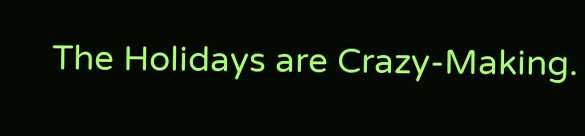The Holidays are Crazy-Making.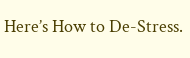Here’s How to De-Stress.